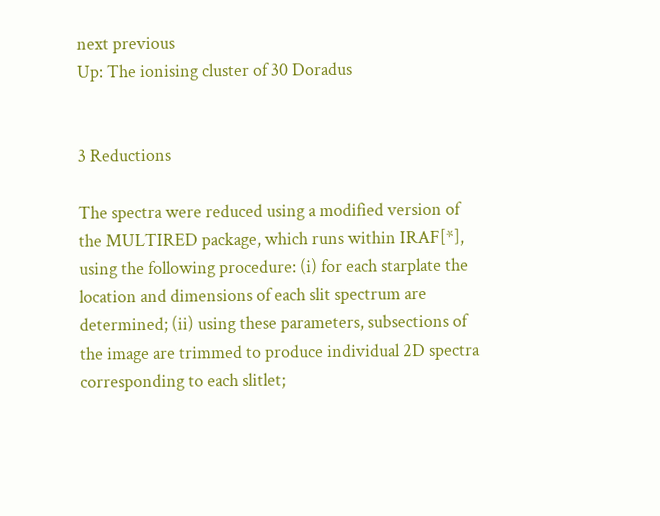next previous
Up: The ionising cluster of 30 Doradus


3 Reductions

The spectra were reduced using a modified version of the MULTIRED package, which runs within IRAF[*], using the following procedure: (i) for each starplate the location and dimensions of each slit spectrum are determined; (ii) using these parameters, subsections of the image are trimmed to produce individual 2D spectra corresponding to each slitlet;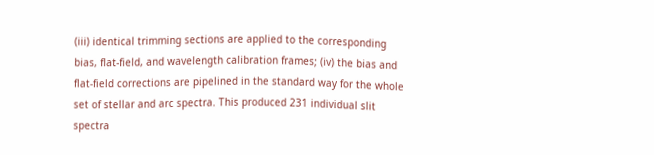(iii) identical trimming sections are applied to the corresponding bias, flat-field, and wavelength calibration frames; (iv) the bias and flat-field corrections are pipelined in the standard way for the whole set of stellar and arc spectra. This produced 231 individual slit spectra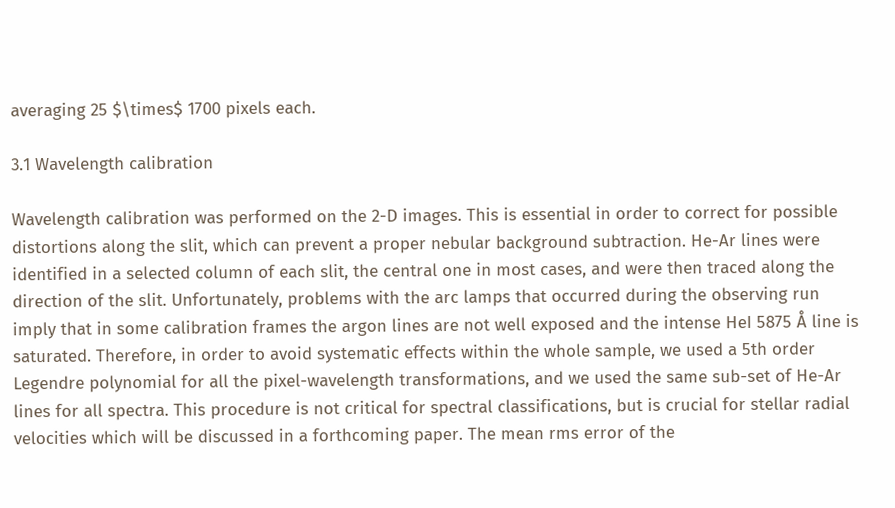averaging 25 $\times$ 1700 pixels each.

3.1 Wavelength calibration

Wavelength calibration was performed on the 2-D images. This is essential in order to correct for possible distortions along the slit, which can prevent a proper nebular background subtraction. He-Ar lines were identified in a selected column of each slit, the central one in most cases, and were then traced along the direction of the slit. Unfortunately, problems with the arc lamps that occurred during the observing run imply that in some calibration frames the argon lines are not well exposed and the intense HeI 5875 Å line is saturated. Therefore, in order to avoid systematic effects within the whole sample, we used a 5th order Legendre polynomial for all the pixel-wavelength transformations, and we used the same sub-set of He-Ar lines for all spectra. This procedure is not critical for spectral classifications, but is crucial for stellar radial velocities which will be discussed in a forthcoming paper. The mean rms error of the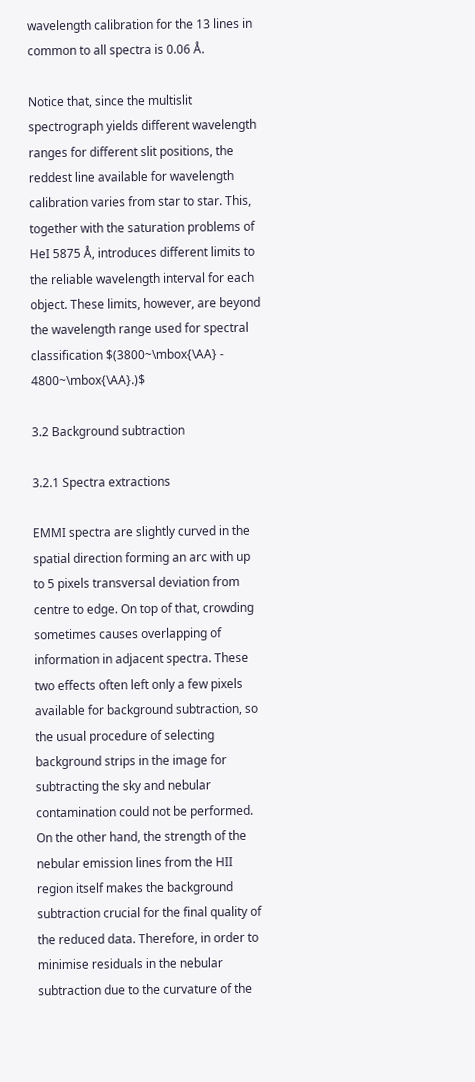wavelength calibration for the 13 lines in common to all spectra is 0.06 Å.

Notice that, since the multislit spectrograph yields different wavelength ranges for different slit positions, the reddest line available for wavelength calibration varies from star to star. This, together with the saturation problems of HeI 5875 Å, introduces different limits to the reliable wavelength interval for each object. These limits, however, are beyond the wavelength range used for spectral classification $(3800~\mbox{\AA} - 4800~\mbox{\AA}.)$

3.2 Background subtraction

3.2.1 Spectra extractions

EMMI spectra are slightly curved in the spatial direction forming an arc with up to 5 pixels transversal deviation from centre to edge. On top of that, crowding sometimes causes overlapping of information in adjacent spectra. These two effects often left only a few pixels available for background subtraction, so the usual procedure of selecting background strips in the image for subtracting the sky and nebular contamination could not be performed. On the other hand, the strength of the nebular emission lines from the HII region itself makes the background subtraction crucial for the final quality of the reduced data. Therefore, in order to minimise residuals in the nebular subtraction due to the curvature of the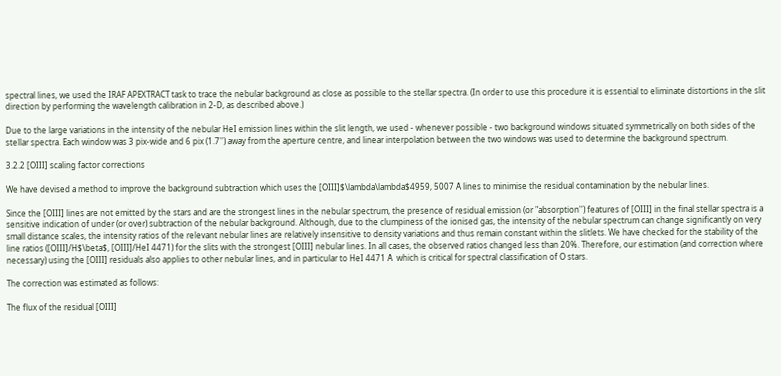spectral lines, we used the IRAF APEXTRACT task to trace the nebular background as close as possible to the stellar spectra. (In order to use this procedure it is essential to eliminate distortions in the slit direction by performing the wavelength calibration in 2-D, as described above.)

Due to the large variations in the intensity of the nebular HeI emission lines within the slit length, we used - whenever possible - two background windows situated symmetrically on both sides of the stellar spectra. Each window was 3 pix-wide and 6 pix (1.7'') away from the aperture centre, and linear interpolation between the two windows was used to determine the background spectrum.

3.2.2 [OIII] scaling factor corrections

We have devised a method to improve the background subtraction which uses the [OIII]$\lambda\lambda$4959, 5007 Å lines to minimise the residual contamination by the nebular lines.

Since the [OIII] lines are not emitted by the stars and are the strongest lines in the nebular spectrum, the presence of residual emission (or "absorption'') features of [OIII] in the final stellar spectra is a sensitive indication of under (or over) subtraction of the nebular background. Although, due to the clumpiness of the ionised gas, the intensity of the nebular spectrum can change significantly on very small distance scales, the intensity ratios of the relevant nebular lines are relatively insensitive to density variations and thus remain constant within the slitlets. We have checked for the stability of the line ratios ([OIII]/H$\beta$, [OIII]/HeI 4471) for the slits with the strongest [OIII] nebular lines. In all cases, the observed ratios changed less than 20%. Therefore, our estimation (and correction where necessary) using the [OIII] residuals also applies to other nebular lines, and in particular to HeI 4471 Å  which is critical for spectral classification of O stars.

The correction was estimated as follows:

The flux of the residual [OIII]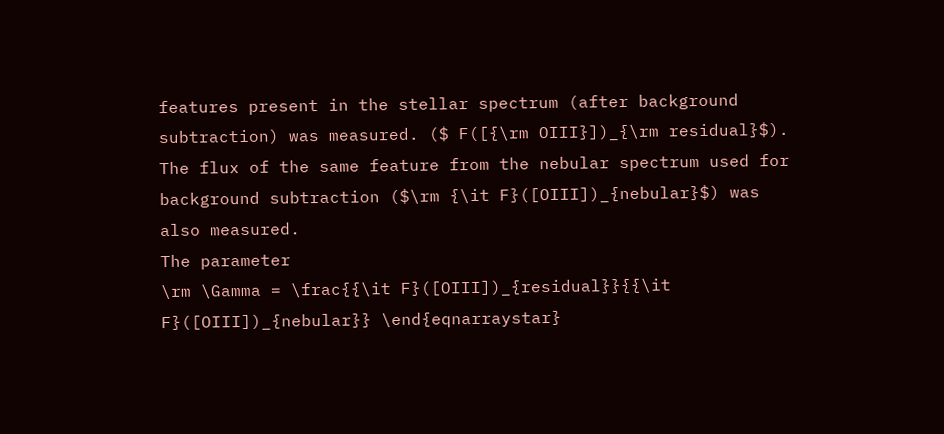features present in the stellar spectrum (after background subtraction) was measured. ($ F([{\rm OIII}])_{\rm residual}$).
The flux of the same feature from the nebular spectrum used for background subtraction ($\rm {\it F}([OIII])_{nebular}$) was also measured.
The parameter
\rm \Gamma = \frac{{\it F}([OIII])_{residual}}{{\it F}([OIII])_{nebular}} \end{eqnarraystar}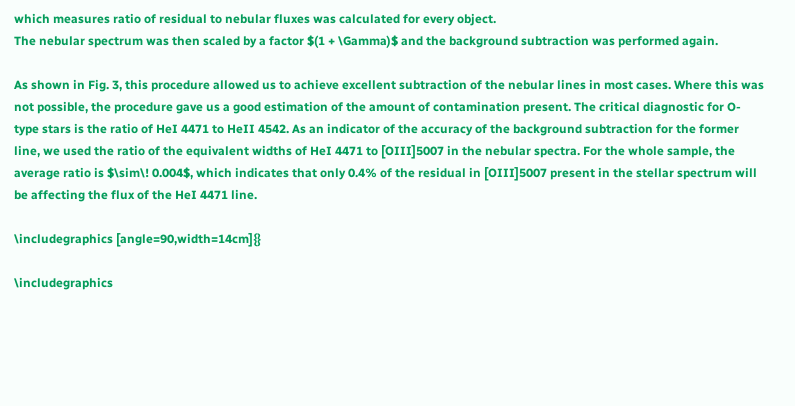which measures ratio of residual to nebular fluxes was calculated for every object.
The nebular spectrum was then scaled by a factor $(1 + \Gamma)$ and the background subtraction was performed again.

As shown in Fig. 3, this procedure allowed us to achieve excellent subtraction of the nebular lines in most cases. Where this was not possible, the procedure gave us a good estimation of the amount of contamination present. The critical diagnostic for O-type stars is the ratio of HeI 4471 to HeII 4542. As an indicator of the accuracy of the background subtraction for the former line, we used the ratio of the equivalent widths of HeI 4471 to [OIII]5007 in the nebular spectra. For the whole sample, the average ratio is $\sim\! 0.004$, which indicates that only 0.4% of the residual in [OIII]5007 present in the stellar spectrum will be affecting the flux of the HeI 4471 line.

\includegraphics [angle=90,width=14cm]{}

\includegraphics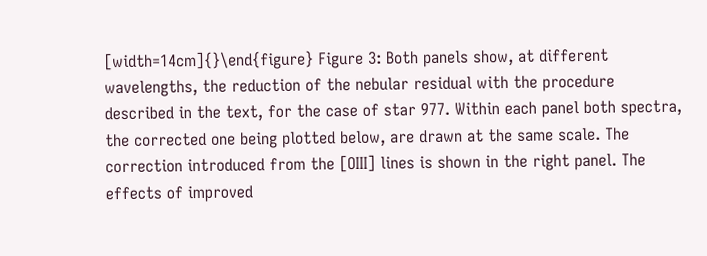[width=14cm]{}\end{figure} Figure 3: Both panels show, at different wavelengths, the reduction of the nebular residual with the procedure described in the text, for the case of star 977. Within each panel both spectra, the corrected one being plotted below, are drawn at the same scale. The correction introduced from the [OIII] lines is shown in the right panel. The effects of improved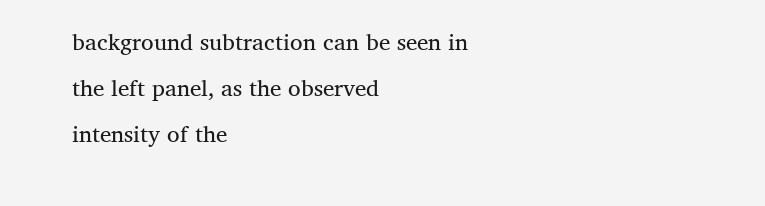background subtraction can be seen in the left panel, as the observed intensity of the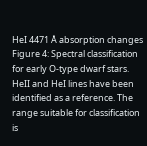HeI 4471 Å absorption changes
Figure 4: Spectral classification for early O-type dwarf stars. HeII and HeI lines have been identified as a reference. The range suitable for classification is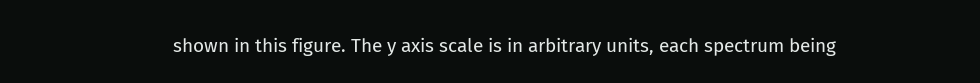shown in this figure. The y axis scale is in arbitrary units, each spectrum being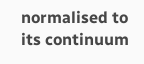normalised to its continuum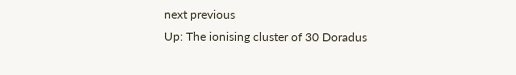next previous
Up: The ionising cluster of 30 Doradus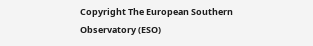Copyright The European Southern Observatory (ESO)